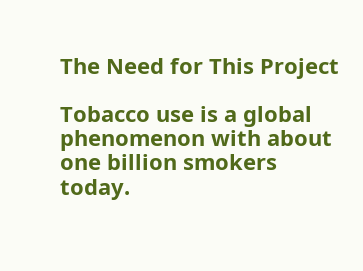The Need for This Project

Tobacco use is a global phenomenon with about one billion smokers today.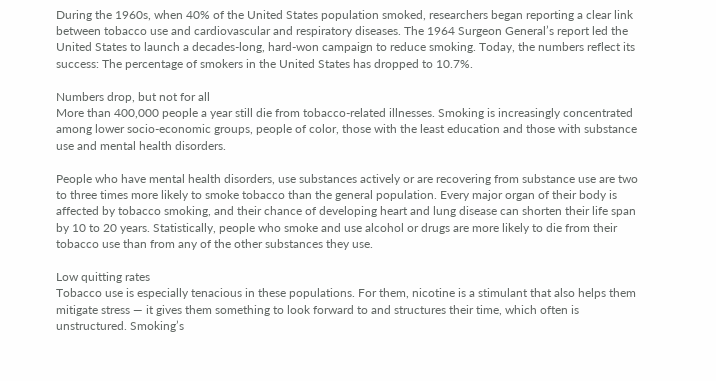During the 1960s, when 40% of the United States population smoked, researchers began reporting a clear link between tobacco use and cardiovascular and respiratory diseases. The 1964 Surgeon General’s report led the United States to launch a decades-long, hard-won campaign to reduce smoking. Today, the numbers reflect its success: The percentage of smokers in the United States has dropped to 10.7%.

Numbers drop, but not for all
More than 400,000 people a year still die from tobacco-related illnesses. Smoking is increasingly concentrated among lower socio-economic groups, people of color, those with the least education and those with substance use and mental health disorders.

People who have mental health disorders, use substances actively or are recovering from substance use are two to three times more likely to smoke tobacco than the general population. Every major organ of their body is affected by tobacco smoking, and their chance of developing heart and lung disease can shorten their life span by 10 to 20 years. Statistically, people who smoke and use alcohol or drugs are more likely to die from their tobacco use than from any of the other substances they use.

Low quitting rates
Tobacco use is especially tenacious in these populations. For them, nicotine is a stimulant that also helps them mitigate stress — it gives them something to look forward to and structures their time, which often is unstructured. Smoking’s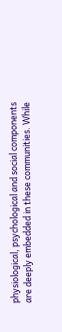physiological, psychological and social components are deeply embedded in these communities. While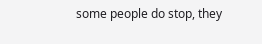some people do stop, they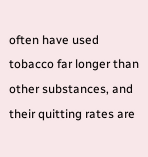often have used tobacco far longer than other substances, and their quitting rates are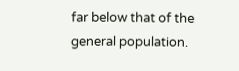far below that of the general population.